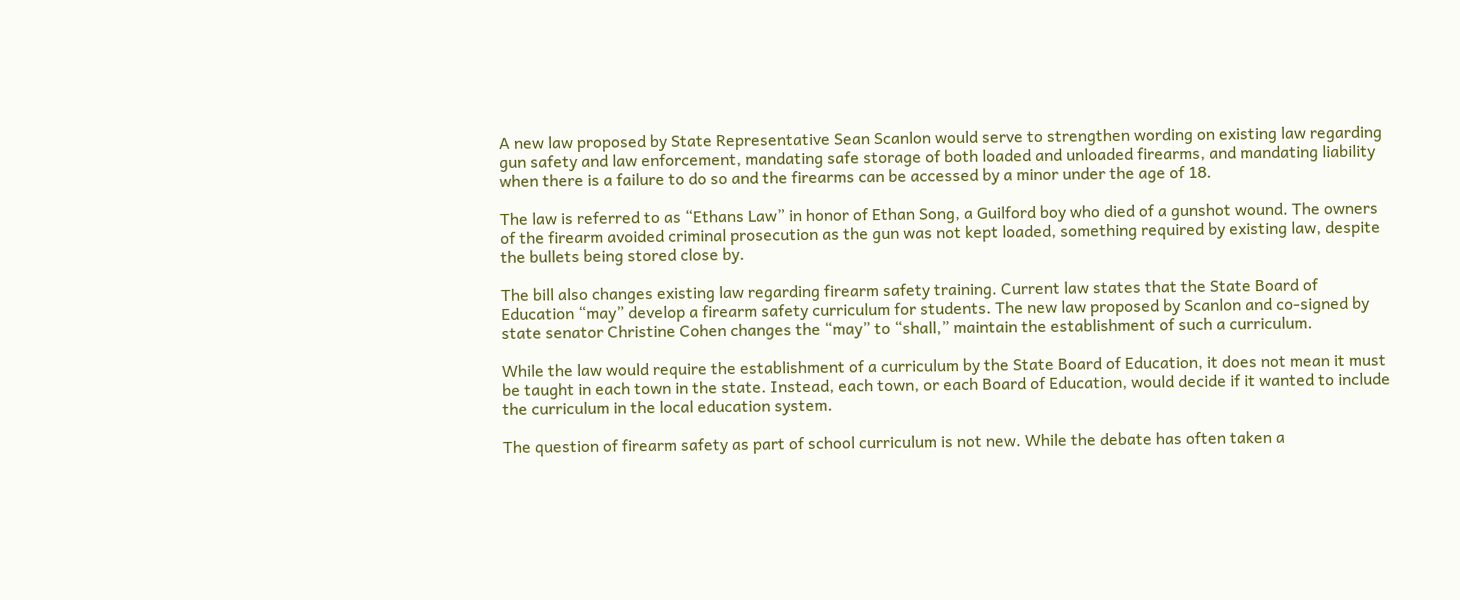A new law proposed by State Representative Sean Scanlon would serve to strengthen wording on existing law regarding gun safety and law enforcement, mandating safe storage of both loaded and unloaded firearms, and mandating liability when there is a failure to do so and the firearms can be accessed by a minor under the age of 18.

The law is referred to as “Ethans Law” in honor of Ethan Song, a Guilford boy who died of a gunshot wound. The owners of the firearm avoided criminal prosecution as the gun was not kept loaded, something required by existing law, despite the bullets being stored close by.

The bill also changes existing law regarding firearm safety training. Current law states that the State Board of Education “may” develop a firearm safety curriculum for students. The new law proposed by Scanlon and co-signed by state senator Christine Cohen changes the “may” to “shall,” maintain the establishment of such a curriculum.

While the law would require the establishment of a curriculum by the State Board of Education, it does not mean it must be taught in each town in the state. Instead, each town, or each Board of Education, would decide if it wanted to include the curriculum in the local education system.

The question of firearm safety as part of school curriculum is not new. While the debate has often taken a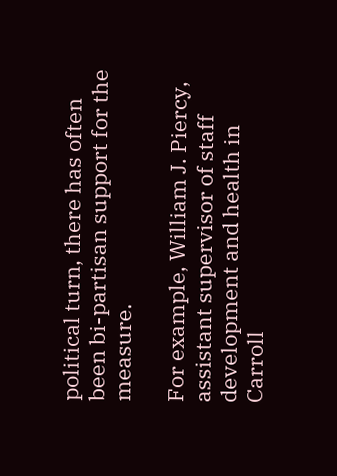political turn, there has often been bi-partisan support for the measure.

For example, William J. Piercy, assistant supervisor of staff development and health in Carroll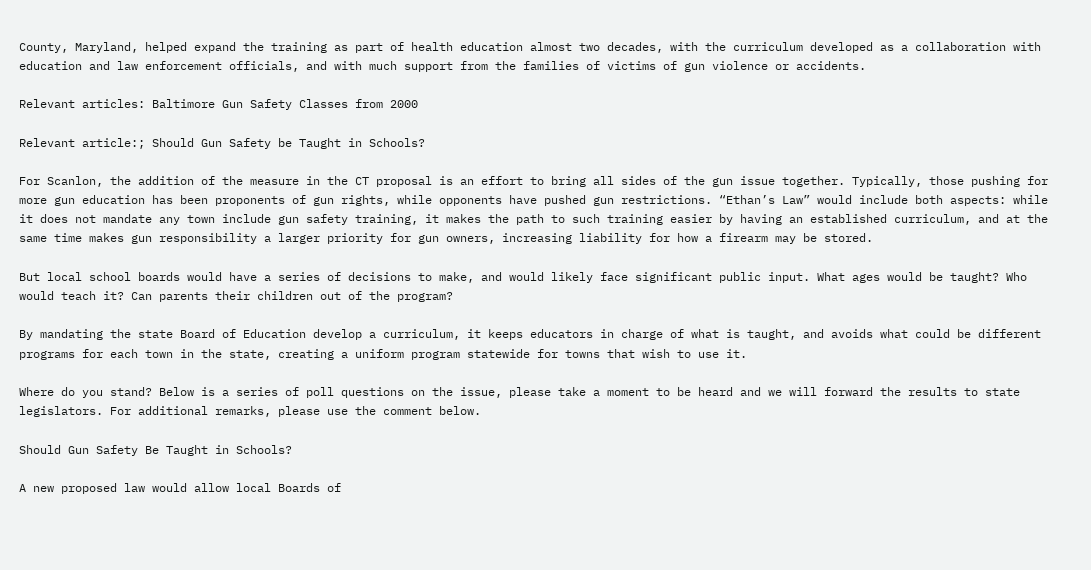County, Maryland, helped expand the training as part of health education almost two decades, with the curriculum developed as a collaboration with education and law enforcement officials, and with much support from the families of victims of gun violence or accidents.

Relevant articles: Baltimore Gun Safety Classes from 2000

Relevant article:; Should Gun Safety be Taught in Schools?

For Scanlon, the addition of the measure in the CT proposal is an effort to bring all sides of the gun issue together. Typically, those pushing for more gun education has been proponents of gun rights, while opponents have pushed gun restrictions. “Ethan’s Law” would include both aspects: while it does not mandate any town include gun safety training, it makes the path to such training easier by having an established curriculum, and at the same time makes gun responsibility a larger priority for gun owners, increasing liability for how a firearm may be stored.

But local school boards would have a series of decisions to make, and would likely face significant public input. What ages would be taught? Who would teach it? Can parents their children out of the program?

By mandating the state Board of Education develop a curriculum, it keeps educators in charge of what is taught, and avoids what could be different programs for each town in the state, creating a uniform program statewide for towns that wish to use it.

Where do you stand? Below is a series of poll questions on the issue, please take a moment to be heard and we will forward the results to state legislators. For additional remarks, please use the comment below.

Should Gun Safety Be Taught in Schools?

A new proposed law would allow local Boards of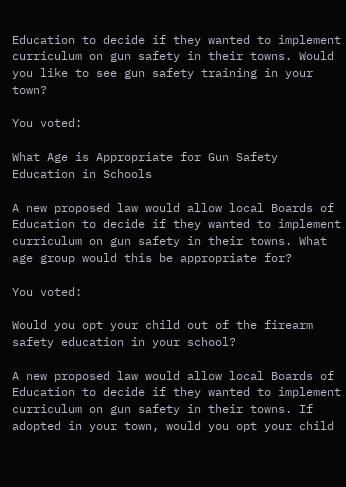Education to decide if they wanted to implement curriculum on gun safety in their towns. Would you like to see gun safety training in your town?

You voted:

What Age is Appropriate for Gun Safety Education in Schools

A new proposed law would allow local Boards of Education to decide if they wanted to implement curriculum on gun safety in their towns. What age group would this be appropriate for?

You voted:

Would you opt your child out of the firearm safety education in your school?

A new proposed law would allow local Boards of Education to decide if they wanted to implement curriculum on gun safety in their towns. If adopted in your town, would you opt your child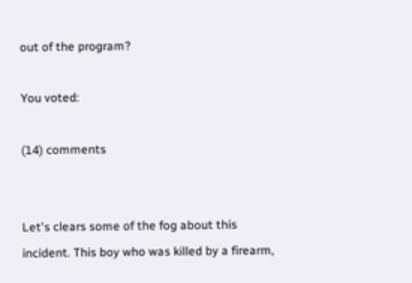out of the program?

You voted:

(14) comments


Let's clears some of the fog about this incident. This boy who was killed by a firearm,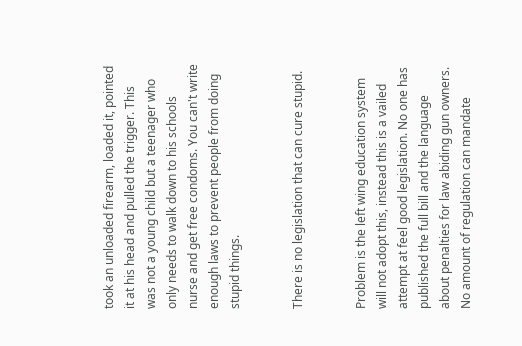took an unloaded firearm, loaded it, pointed it at his head and pulled the trigger. This was not a young child but a teenager who only needs to walk down to his schools nurse and get free condoms. You can't write enough laws to prevent people from doing stupid things.


There is no legislation that can cure stupid.


Problem is the left wing education system will not adopt this, instead this is a vailed attempt at feel good legislation. No one has published the full bill and the language about penalties for law abiding gun owners. No amount of regulation can mandate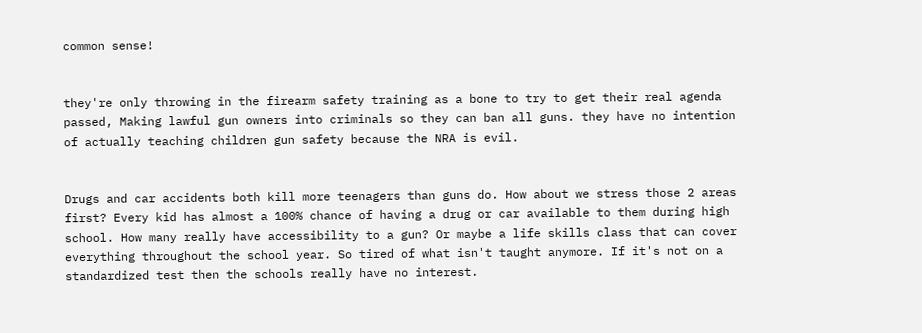common sense!


they're only throwing in the firearm safety training as a bone to try to get their real agenda passed, Making lawful gun owners into criminals so they can ban all guns. they have no intention of actually teaching children gun safety because the NRA is evil.


Drugs and car accidents both kill more teenagers than guns do. How about we stress those 2 areas first? Every kid has almost a 100% chance of having a drug or car available to them during high school. How many really have accessibility to a gun? Or maybe a life skills class that can cover everything throughout the school year. So tired of what isn't taught anymore. If it's not on a standardized test then the schools really have no interest.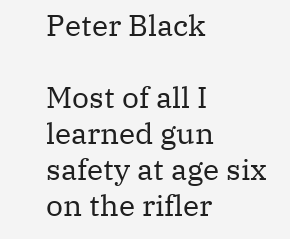Peter Black

Most of all I learned gun safety at age six on the rifler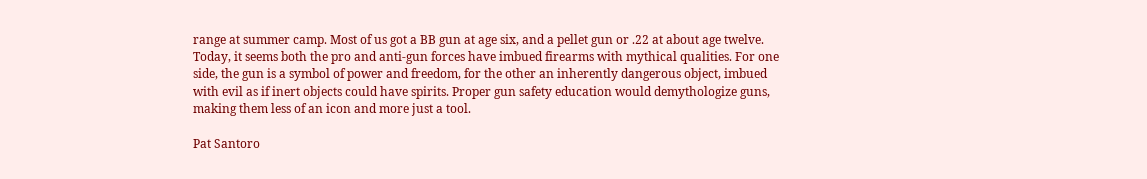range at summer camp. Most of us got a BB gun at age six, and a pellet gun or .22 at about age twelve. Today, it seems both the pro and anti-gun forces have imbued firearms with mythical qualities. For one side, the gun is a symbol of power and freedom, for the other an inherently dangerous object, imbued with evil as if inert objects could have spirits. Proper gun safety education would demythologize guns, making them less of an icon and more just a tool.

Pat Santoro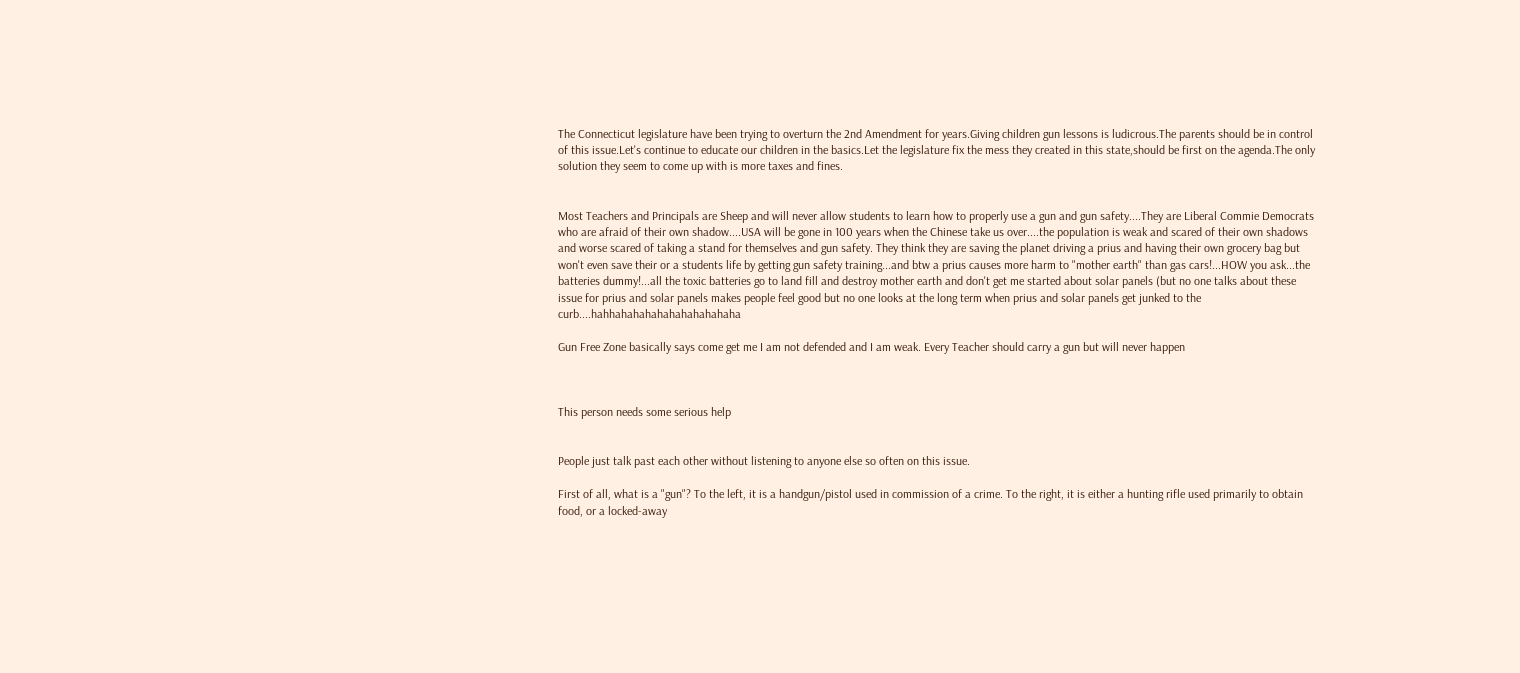The Connecticut legislature have been trying to overturn the 2nd Amendment for years.Giving children gun lessons is ludicrous.The parents should be in control of this issue.Let's continue to educate our children in the basics.Let the legislature fix the mess they created in this state,should be first on the agenda.The only solution they seem to come up with is more taxes and fines.


Most Teachers and Principals are Sheep and will never allow students to learn how to properly use a gun and gun safety....They are Liberal Commie Democrats who are afraid of their own shadow....USA will be gone in 100 years when the Chinese take us over....the population is weak and scared of their own shadows and worse scared of taking a stand for themselves and gun safety. They think they are saving the planet driving a prius and having their own grocery bag but won't even save their or a students life by getting gun safety training...and btw a prius causes more harm to "mother earth" than gas cars!...HOW you ask...the batteries dummy!...all the toxic batteries go to land fill and destroy mother earth and don't get me started about solar panels (but no one talks about these issue for prius and solar panels makes people feel good but no one looks at the long term when prius and solar panels get junked to the curb....hahhahahahahahahahahahaha

Gun Free Zone basically says come get me I am not defended and I am weak. Every Teacher should carry a gun but will never happen



This person needs some serious help


People just talk past each other without listening to anyone else so often on this issue.

First of all, what is a "gun"? To the left, it is a handgun/pistol used in commission of a crime. To the right, it is either a hunting rifle used primarily to obtain food, or a locked-away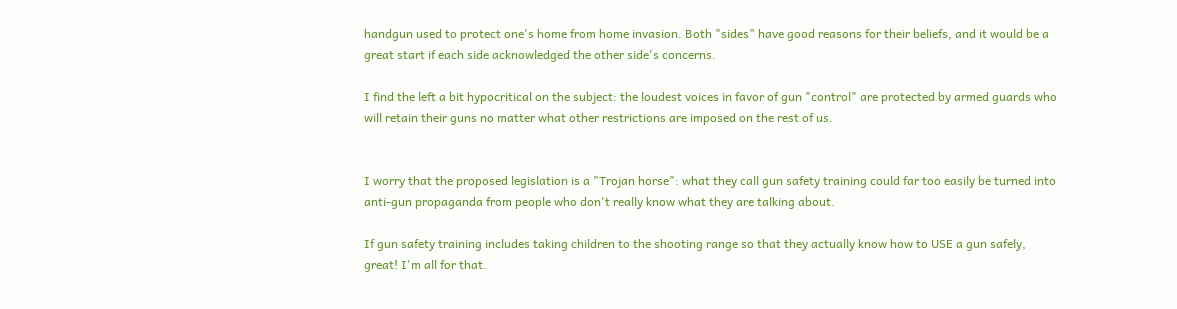handgun used to protect one's home from home invasion. Both "sides" have good reasons for their beliefs, and it would be a great start if each side acknowledged the other side's concerns.

I find the left a bit hypocritical on the subject: the loudest voices in favor of gun "control" are protected by armed guards who will retain their guns no matter what other restrictions are imposed on the rest of us.


I worry that the proposed legislation is a "Trojan horse": what they call gun safety training could far too easily be turned into anti-gun propaganda from people who don't really know what they are talking about.

If gun safety training includes taking children to the shooting range so that they actually know how to USE a gun safely, great! I'm all for that.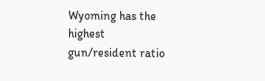Wyoming has the highest gun/resident ratio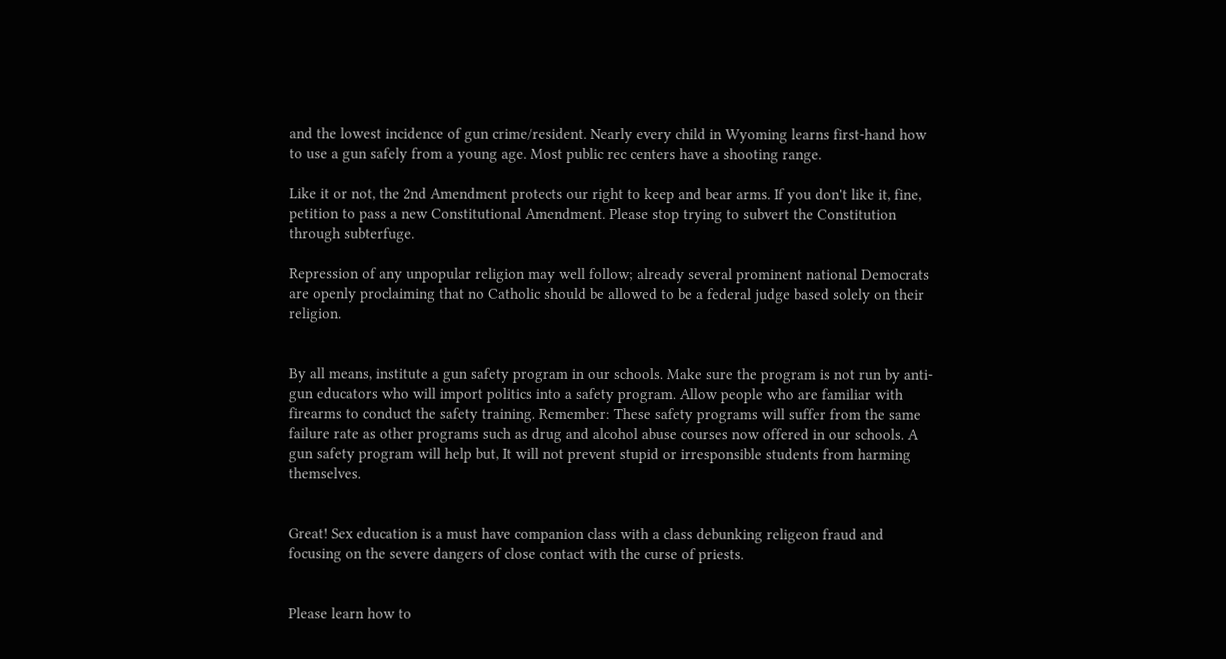and the lowest incidence of gun crime/resident. Nearly every child in Wyoming learns first-hand how to use a gun safely from a young age. Most public rec centers have a shooting range.

Like it or not, the 2nd Amendment protects our right to keep and bear arms. If you don't like it, fine, petition to pass a new Constitutional Amendment. Please stop trying to subvert the Constitution through subterfuge.

Repression of any unpopular religion may well follow; already several prominent national Democrats are openly proclaiming that no Catholic should be allowed to be a federal judge based solely on their religion.


By all means, institute a gun safety program in our schools. Make sure the program is not run by anti-gun educators who will import politics into a safety program. Allow people who are familiar with firearms to conduct the safety training. Remember: These safety programs will suffer from the same failure rate as other programs such as drug and alcohol abuse courses now offered in our schools. A gun safety program will help but, It will not prevent stupid or irresponsible students from harming themselves.


Great! Sex education is a must have companion class with a class debunking religeon fraud and focusing on the severe dangers of close contact with the curse of priests.


Please learn how to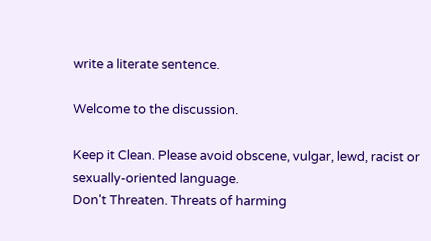write a literate sentence.

Welcome to the discussion.

Keep it Clean. Please avoid obscene, vulgar, lewd, racist or sexually-oriented language.
Don't Threaten. Threats of harming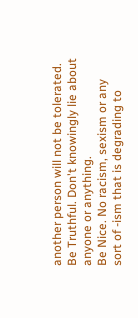another person will not be tolerated.
Be Truthful. Don't knowingly lie about anyone or anything.
Be Nice. No racism, sexism or any sort of -ism that is degrading to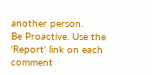another person.
Be Proactive. Use the 'Report' link on each comment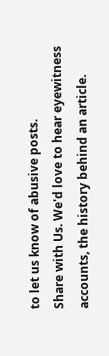to let us know of abusive posts.
Share with Us. We'd love to hear eyewitness accounts, the history behind an article.